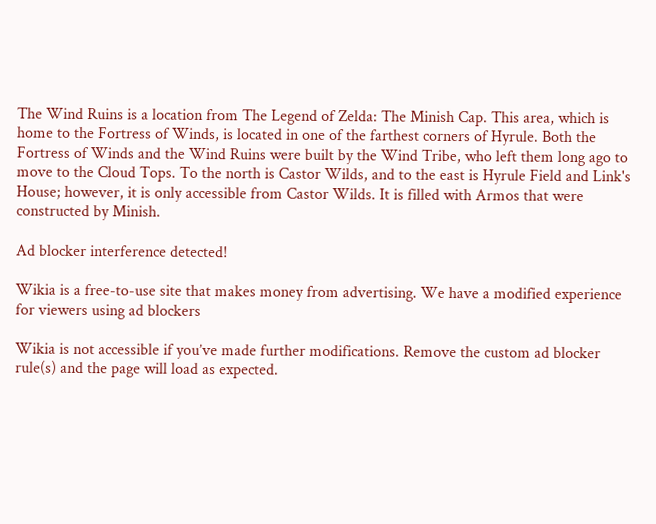The Wind Ruins is a location from The Legend of Zelda: The Minish Cap. This area, which is home to the Fortress of Winds, is located in one of the farthest corners of Hyrule. Both the Fortress of Winds and the Wind Ruins were built by the Wind Tribe, who left them long ago to move to the Cloud Tops. To the north is Castor Wilds, and to the east is Hyrule Field and Link's House; however, it is only accessible from Castor Wilds. It is filled with Armos that were constructed by Minish.

Ad blocker interference detected!

Wikia is a free-to-use site that makes money from advertising. We have a modified experience for viewers using ad blockers

Wikia is not accessible if you’ve made further modifications. Remove the custom ad blocker rule(s) and the page will load as expected.